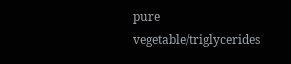pure vegetable/triglycerides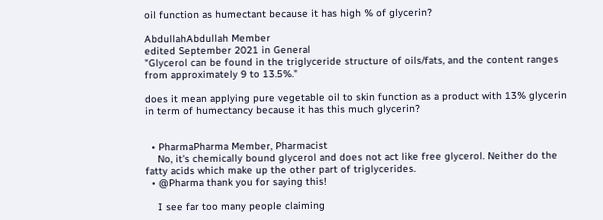oil function as humectant because it has high % of glycerin?

AbdullahAbdullah Member
edited September 2021 in General
"Glycerol can be found in the triglyceride structure of oils/fats, and the content ranges from approximately 9 to 13.5%."

does it mean applying pure vegetable oil to skin function as a product with 13% glycerin in term of humectancy because it has this much glycerin?


  • PharmaPharma Member, Pharmacist
    No, it's chemically bound glycerol and does not act like free glycerol. Neither do the fatty acids which make up the other part of triglycerides.
  • @Pharma thank you for saying this!

    I see far too many people claiming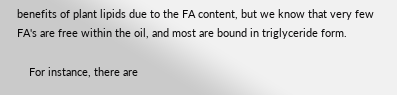benefits of plant lipids due to the FA content, but we know that very few FA's are free within the oil, and most are bound in triglyceride form.

    For instance, there are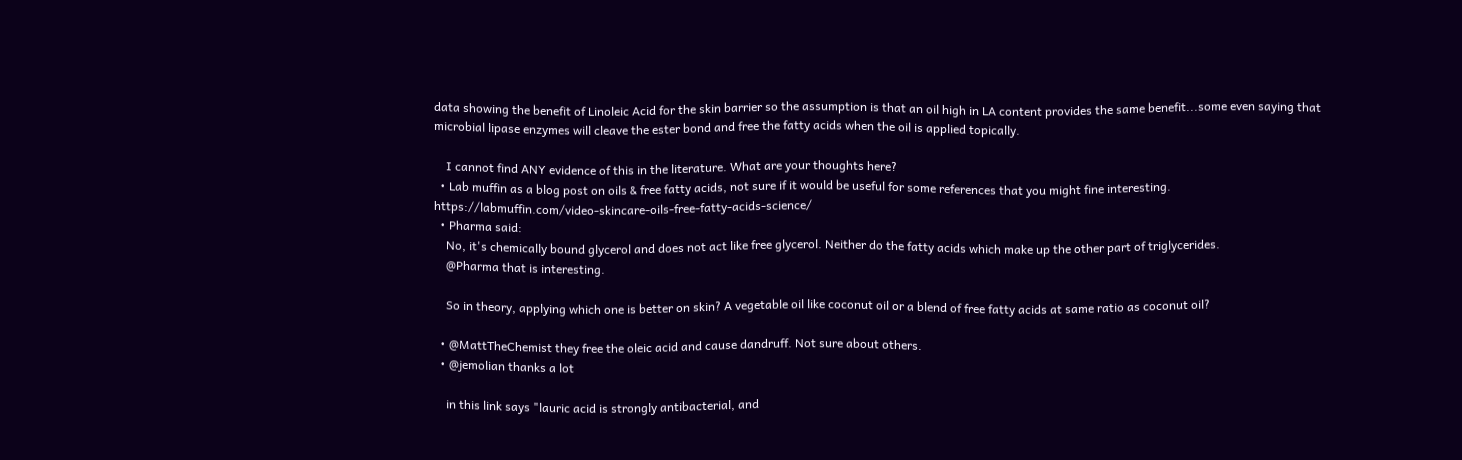data showing the benefit of Linoleic Acid for the skin barrier so the assumption is that an oil high in LA content provides the same benefit...some even saying that microbial lipase enzymes will cleave the ester bond and free the fatty acids when the oil is applied topically.

    I cannot find ANY evidence of this in the literature. What are your thoughts here?
  • Lab muffin as a blog post on oils & free fatty acids, not sure if it would be useful for some references that you might fine interesting. https://labmuffin.com/video-skincare-oils-free-fatty-acids-science/
  • Pharma said:
    No, it's chemically bound glycerol and does not act like free glycerol. Neither do the fatty acids which make up the other part of triglycerides.
    @Pharma that is interesting.

    So in theory, applying which one is better on skin? A vegetable oil like coconut oil or a blend of free fatty acids at same ratio as coconut oil?

  • @MattTheChemist they free the oleic acid and cause dandruff. Not sure about others.
  • @jemolian thanks a lot

    in this link says "lauric acid is strongly antibacterial, and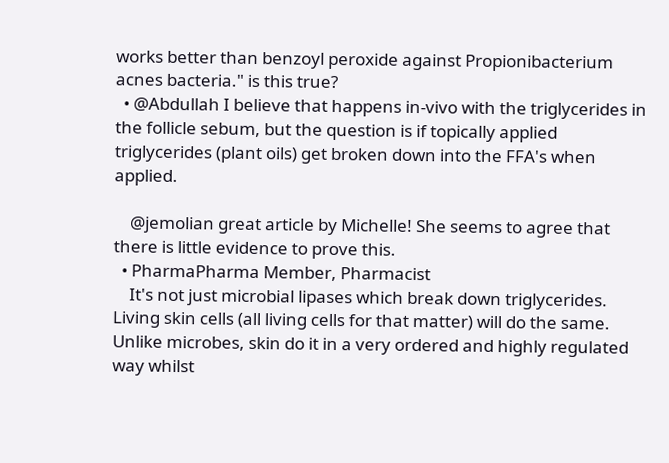works better than benzoyl peroxide against Propionibacterium acnes bacteria." is this true?
  • @Abdullah I believe that happens in-vivo with the triglycerides in the follicle sebum, but the question is if topically applied triglycerides (plant oils) get broken down into the FFA's when applied.

    @jemolian great article by Michelle! She seems to agree that there is little evidence to prove this.
  • PharmaPharma Member, Pharmacist
    It's not just microbial lipases which break down triglycerides. Living skin cells (all living cells for that matter) will do the same. Unlike microbes, skin do it in a very ordered and highly regulated way whilst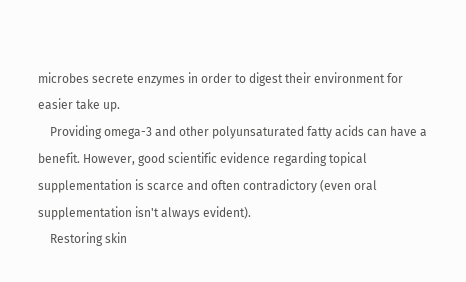microbes secrete enzymes in order to digest their environment for easier take up.
    Providing omega-3 and other polyunsaturated fatty acids can have a benefit. However, good scientific evidence regarding topical supplementation is scarce and often contradictory (even oral supplementation isn't always evident).
    Restoring skin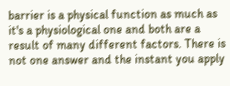barrier is a physical function as much as it's a physiological one and both are a result of many different factors. There is not one answer and the instant you apply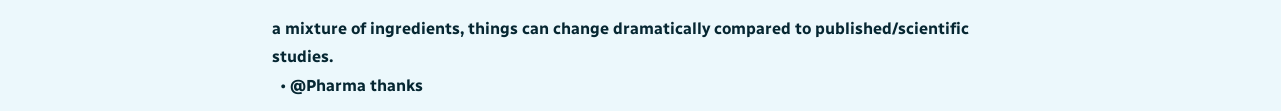a mixture of ingredients, things can change dramatically compared to published/scientific studies.
  • @Pharma thanks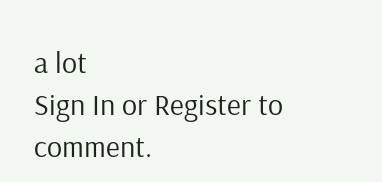a lot
Sign In or Register to comment.